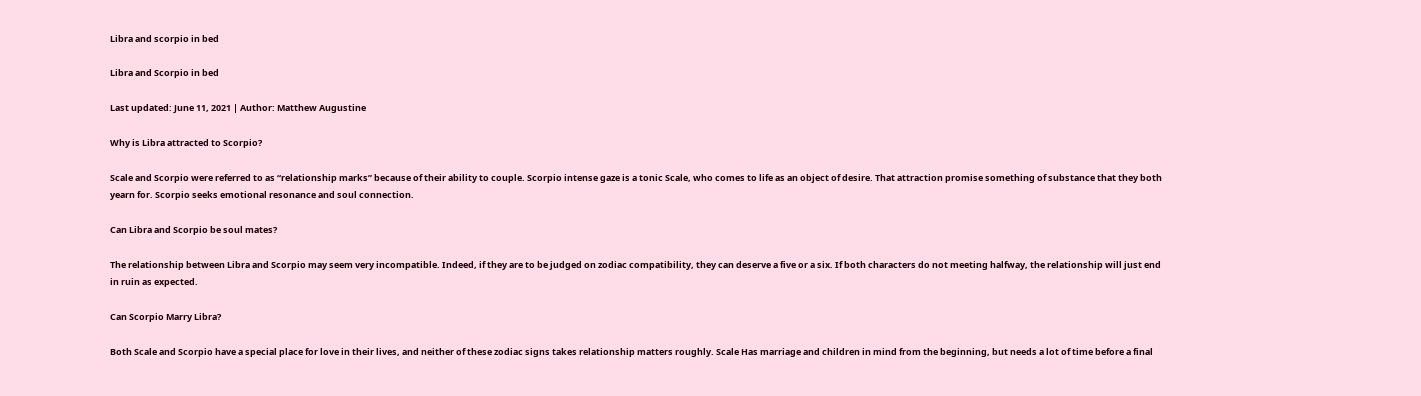Libra and scorpio in bed

Libra and Scorpio in bed

Last updated: June 11, 2021 | Author: Matthew Augustine

Why is Libra attracted to Scorpio?

Scale and Scorpio were referred to as “relationship marks” because of their ability to couple. Scorpio intense gaze is a tonic Scale, who comes to life as an object of desire. That attraction promise something of substance that they both yearn for. Scorpio seeks emotional resonance and soul connection.

Can Libra and Scorpio be soul mates?

The relationship between Libra and Scorpio may seem very incompatible. Indeed, if they are to be judged on zodiac compatibility, they can deserve a five or a six. If both characters do not meeting halfway, the relationship will just end in ruin as expected.

Can Scorpio Marry Libra?

Both Scale and Scorpio have a special place for love in their lives, and neither of these zodiac signs takes relationship matters roughly. Scale Has marriage and children in mind from the beginning, but needs a lot of time before a final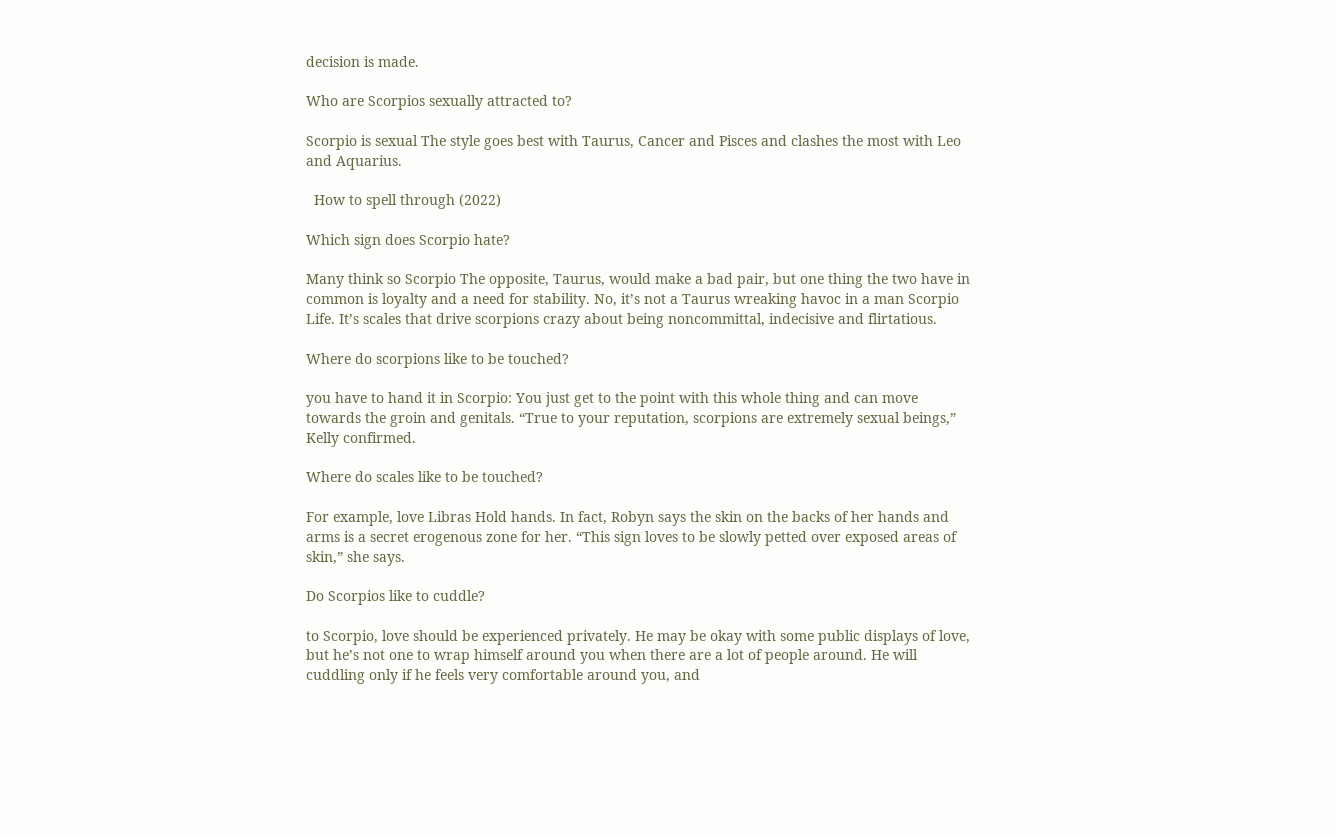decision is made.

Who are Scorpios sexually attracted to?

Scorpio is sexual The style goes best with Taurus, Cancer and Pisces and clashes the most with Leo and Aquarius.

  How to spell through (2022)

Which sign does Scorpio hate?

Many think so Scorpio The opposite, Taurus, would make a bad pair, but one thing the two have in common is loyalty and a need for stability. No, it’s not a Taurus wreaking havoc in a man Scorpio Life. It’s scales that drive scorpions crazy about being noncommittal, indecisive and flirtatious.

Where do scorpions like to be touched?

you have to hand it in Scorpio: You just get to the point with this whole thing and can move towards the groin and genitals. “True to your reputation, scorpions are extremely sexual beings,” Kelly confirmed.

Where do scales like to be touched?

For example, love Libras Hold hands. In fact, Robyn says the skin on the backs of her hands and arms is a secret erogenous zone for her. “This sign loves to be slowly petted over exposed areas of skin,” she says.

Do Scorpios like to cuddle?

to Scorpio, love should be experienced privately. He may be okay with some public displays of love, but he’s not one to wrap himself around you when there are a lot of people around. He will cuddling only if he feels very comfortable around you, and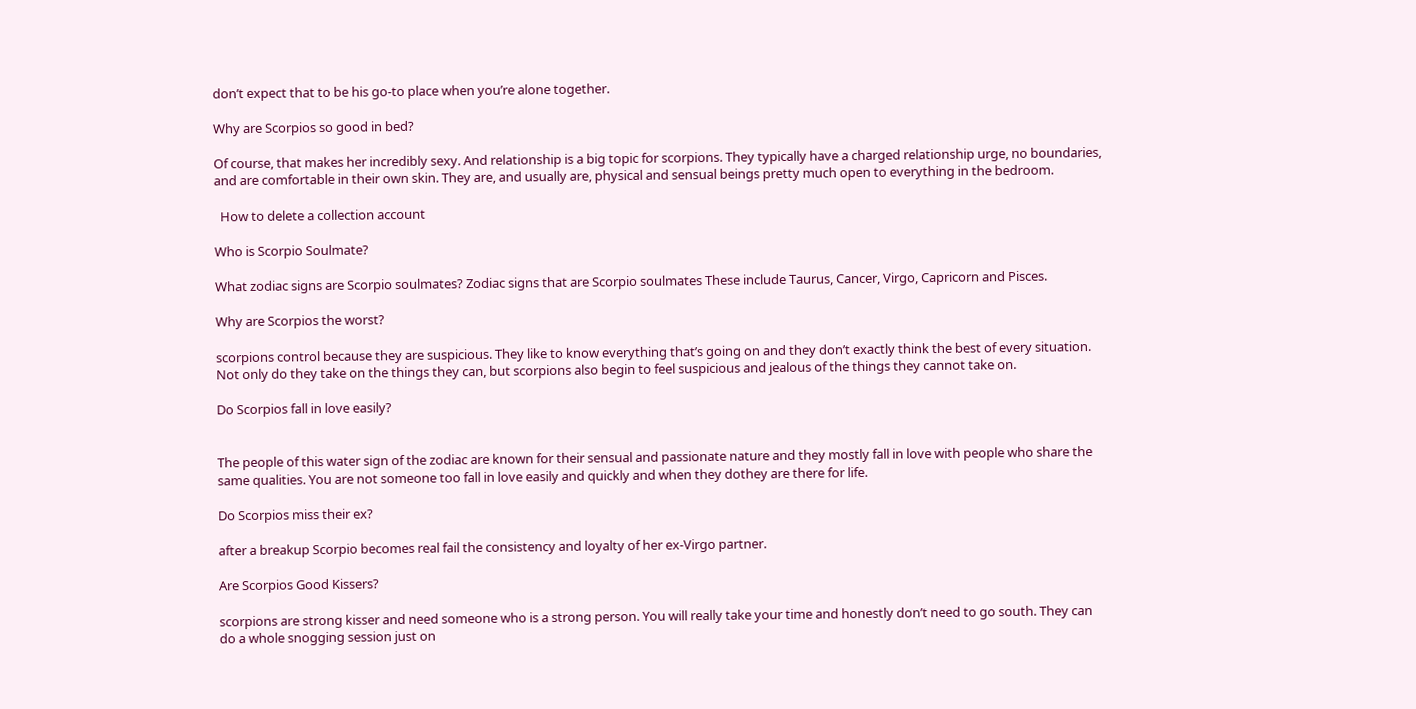don’t expect that to be his go-to place when you’re alone together.

Why are Scorpios so good in bed?

Of course, that makes her incredibly sexy. And relationship is a big topic for scorpions. They typically have a charged relationship urge, no boundaries, and are comfortable in their own skin. They are, and usually are, physical and sensual beings pretty much open to everything in the bedroom.

  How to delete a collection account

Who is Scorpio Soulmate?

What zodiac signs are Scorpio soulmates? Zodiac signs that are Scorpio soulmates These include Taurus, Cancer, Virgo, Capricorn and Pisces.

Why are Scorpios the worst?

scorpions control because they are suspicious. They like to know everything that’s going on and they don’t exactly think the best of every situation. Not only do they take on the things they can, but scorpions also begin to feel suspicious and jealous of the things they cannot take on.

Do Scorpios fall in love easily?


The people of this water sign of the zodiac are known for their sensual and passionate nature and they mostly fall in love with people who share the same qualities. You are not someone too fall in love easily and quickly and when they dothey are there for life.

Do Scorpios miss their ex?

after a breakup Scorpio becomes real fail the consistency and loyalty of her ex-Virgo partner.

Are Scorpios Good Kissers?

scorpions are strong kisser and need someone who is a strong person. You will really take your time and honestly don’t need to go south. They can do a whole snogging session just on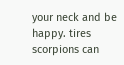your neck and be happy. tires scorpions can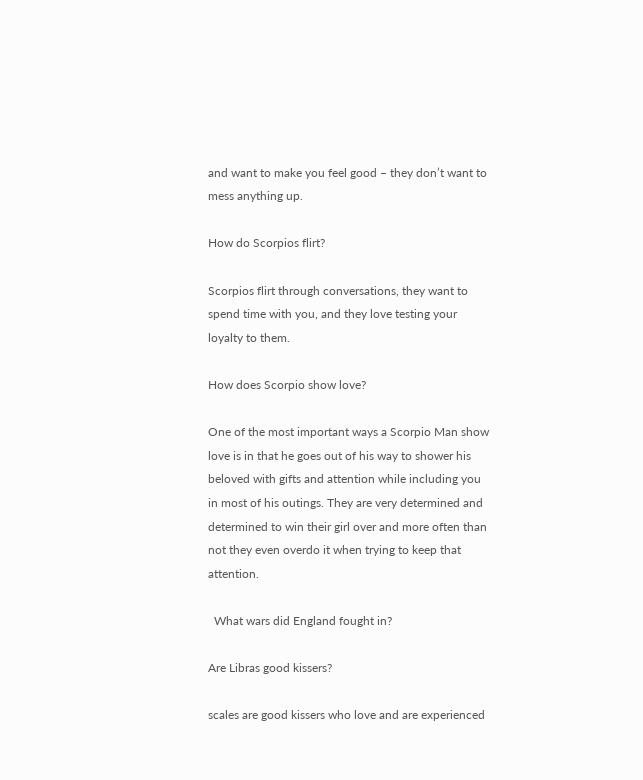and want to make you feel good – they don’t want to mess anything up.

How do Scorpios flirt?

Scorpios flirt through conversations, they want to spend time with you, and they love testing your loyalty to them.

How does Scorpio show love?

One of the most important ways a Scorpio Man show love is in that he goes out of his way to shower his beloved with gifts and attention while including you in most of his outings. They are very determined and determined to win their girl over and more often than not they even overdo it when trying to keep that attention.

  What wars did England fought in?

Are Libras good kissers?

scales are good kissers who love and are experienced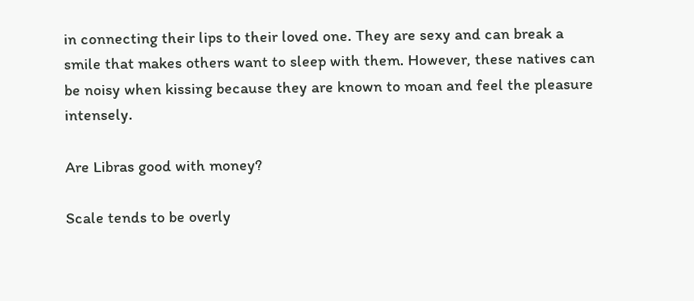in connecting their lips to their loved one. They are sexy and can break a smile that makes others want to sleep with them. However, these natives can be noisy when kissing because they are known to moan and feel the pleasure intensely.

Are Libras good with money?

Scale tends to be overly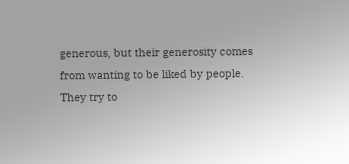generous, but their generosity comes from wanting to be liked by people. They try to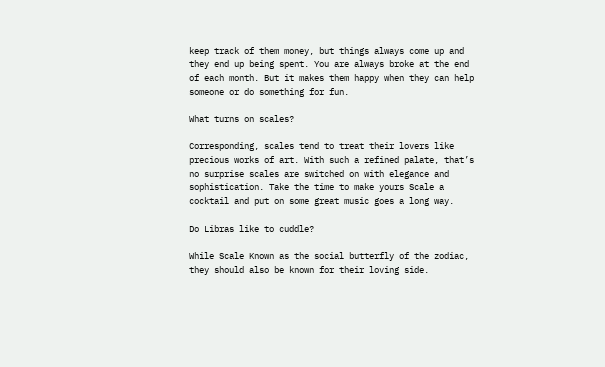keep track of them money, but things always come up and they end up being spent. You are always broke at the end of each month. But it makes them happy when they can help someone or do something for fun.

What turns on scales?

Corresponding, scales tend to treat their lovers like precious works of art. With such a refined palate, that’s no surprise scales are switched on with elegance and sophistication. Take the time to make yours Scale a cocktail and put on some great music goes a long way.

Do Libras like to cuddle?

While Scale Known as the social butterfly of the zodiac, they should also be known for their loving side.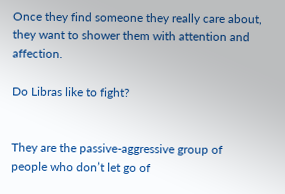Once they find someone they really care about, they want to shower them with attention and affection.

Do Libras like to fight?


They are the passive-aggressive group of people who don’t let go of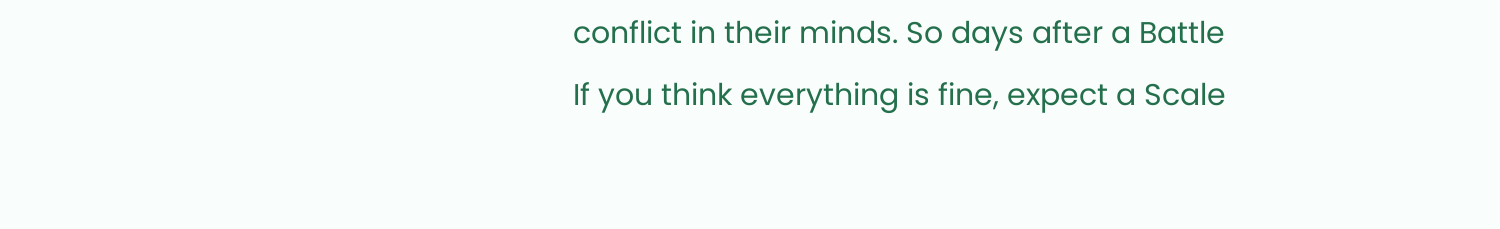conflict in their minds. So days after a Battle If you think everything is fine, expect a Scale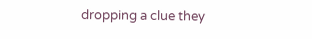dropping a clue they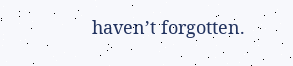haven’t forgotten.